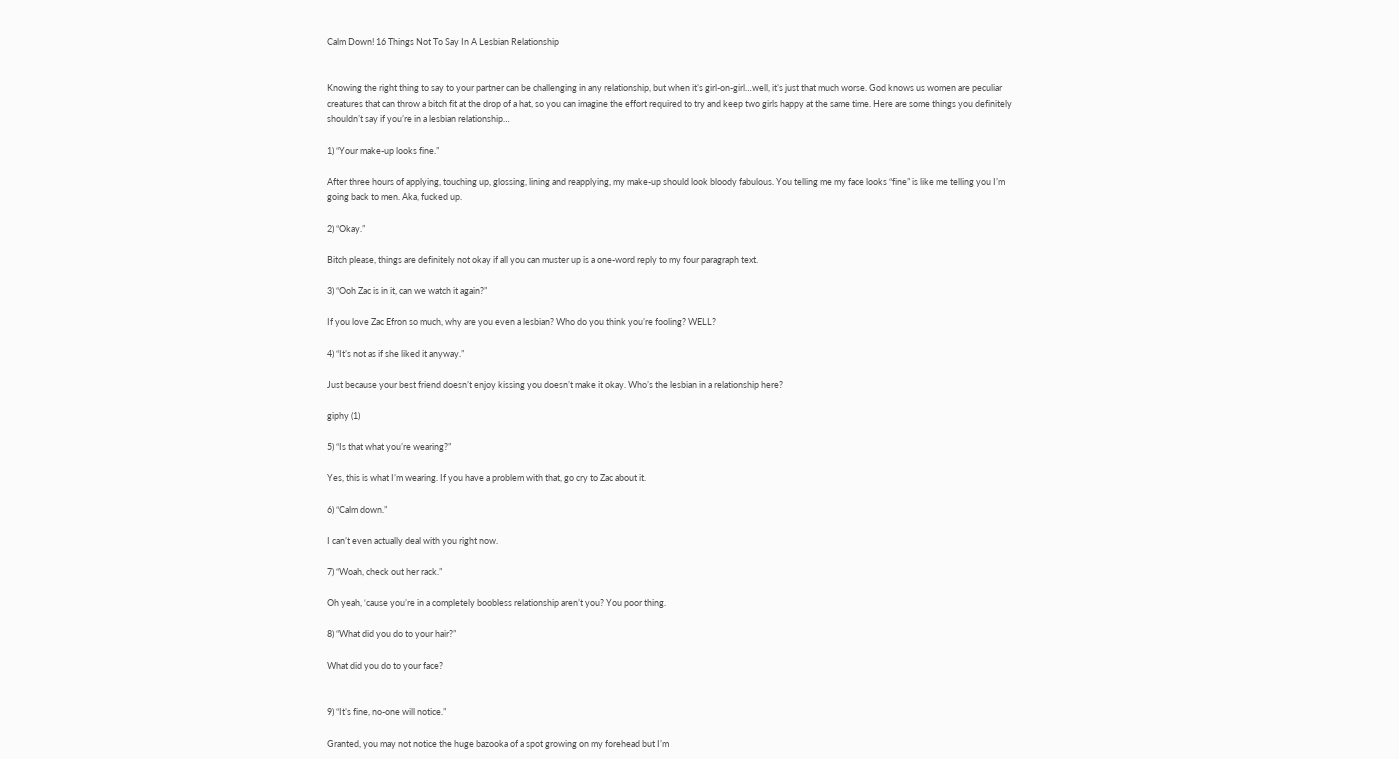Calm Down! 16 Things Not To Say In A Lesbian Relationship


Knowing the right thing to say to your partner can be challenging in any relationship, but when it’s girl-on-girl…well, it’s just that much worse. God knows us women are peculiar creatures that can throw a bitch fit at the drop of a hat, so you can imagine the effort required to try and keep two girls happy at the same time. Here are some things you definitely shouldn’t say if you’re in a lesbian relationship…

1) “Your make-up looks fine.”

After three hours of applying, touching up, glossing, lining and reapplying, my make-up should look bloody fabulous. You telling me my face looks “fine” is like me telling you I’m going back to men. Aka, fucked up.

2) “Okay.”

Bitch please, things are definitely not okay if all you can muster up is a one-word reply to my four paragraph text.

3) “Ooh Zac is in it, can we watch it again?”

If you love Zac Efron so much, why are you even a lesbian? Who do you think you’re fooling? WELL?

4) “It’s not as if she liked it anyway.”

Just because your best friend doesn’t enjoy kissing you doesn’t make it okay. Who’s the lesbian in a relationship here?

giphy (1)

5) “Is that what you’re wearing?”

Yes, this is what I’m wearing. If you have a problem with that, go cry to Zac about it.

6) “Calm down.”

I can’t even actually deal with you right now.

7) “Woah, check out her rack.”

Oh yeah, ‘cause you’re in a completely boobless relationship aren’t you? You poor thing.

8) “What did you do to your hair?”

What did you do to your face?


9) “It’s fine, no-one will notice.”

Granted, you may not notice the huge bazooka of a spot growing on my forehead but I’m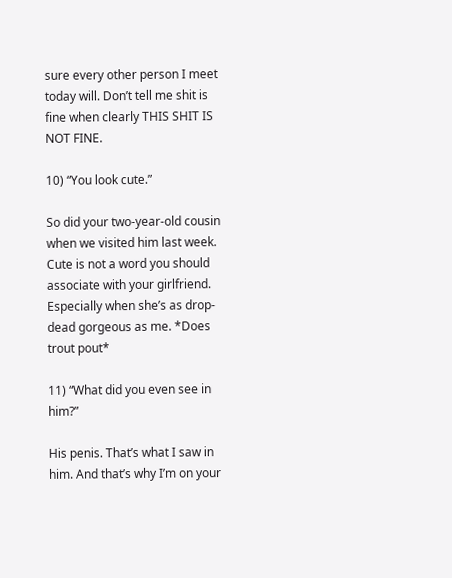sure every other person I meet today will. Don’t tell me shit is fine when clearly THIS SHIT IS NOT FINE.

10) “You look cute.”

So did your two-year-old cousin when we visited him last week. Cute is not a word you should associate with your girlfriend. Especially when she’s as drop-dead gorgeous as me. *Does trout pout*

11) “What did you even see in him?”

His penis. That’s what I saw in him. And that’s why I’m on your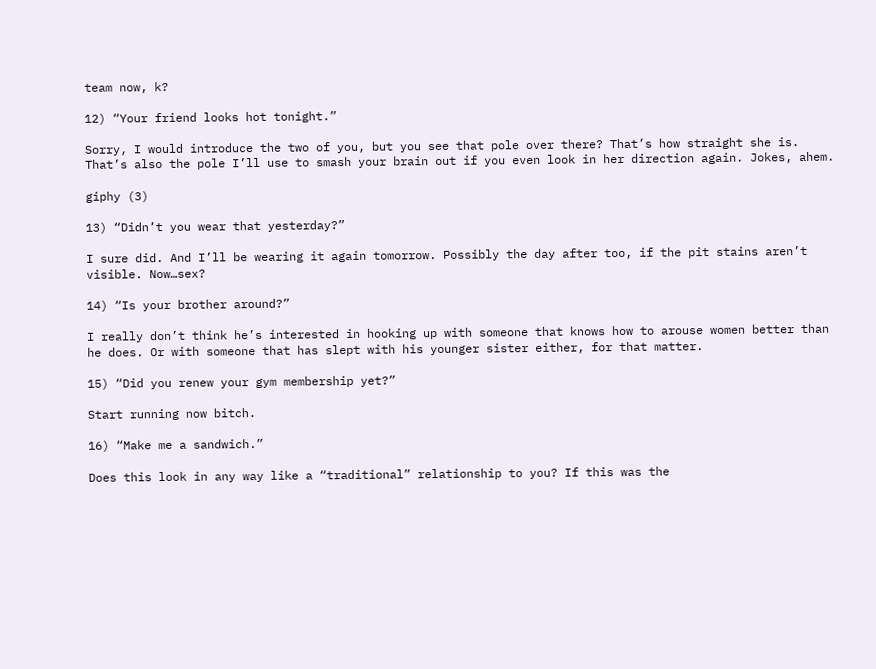team now, k?

12) “Your friend looks hot tonight.”

Sorry, I would introduce the two of you, but you see that pole over there? That’s how straight she is. That’s also the pole I’ll use to smash your brain out if you even look in her direction again. Jokes, ahem.

giphy (3)

13) “Didn’t you wear that yesterday?”

I sure did. And I’ll be wearing it again tomorrow. Possibly the day after too, if the pit stains aren’t visible. Now…sex?

14) “Is your brother around?”

I really don’t think he’s interested in hooking up with someone that knows how to arouse women better than he does. Or with someone that has slept with his younger sister either, for that matter.

15) “Did you renew your gym membership yet?”

Start running now bitch.

16) “Make me a sandwich.”

Does this look in any way like a “traditional” relationship to you? If this was the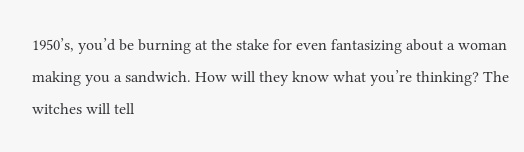1950’s, you’d be burning at the stake for even fantasizing about a woman making you a sandwich. How will they know what you’re thinking? The witches will tell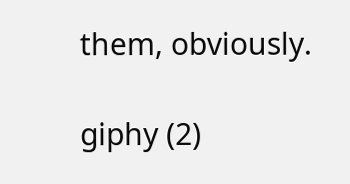them, obviously.

giphy (2)